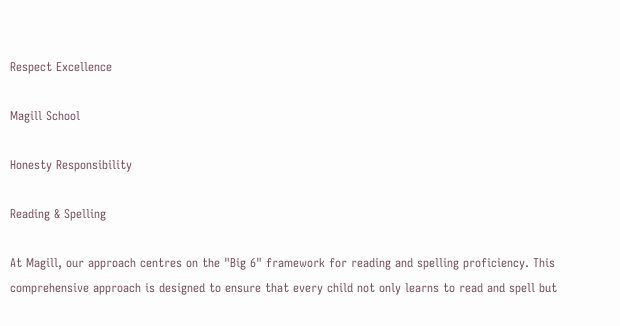Respect Excellence

Magill School

Honesty Responsibility

Reading & Spelling

At Magill, our approach centres on the "Big 6" framework for reading and spelling proficiency. This comprehensive approach is designed to ensure that every child not only learns to read and spell but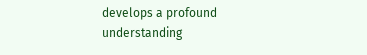develops a profound understanding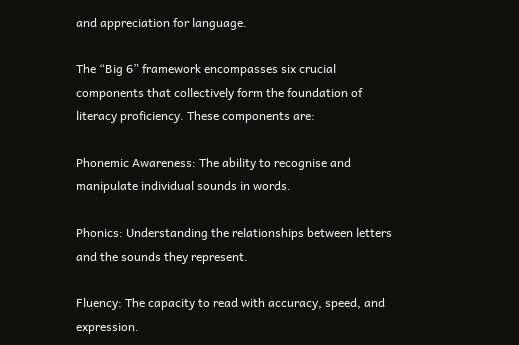and appreciation for language.

The “Big 6” framework encompasses six crucial components that collectively form the foundation of literacy proficiency. These components are:

Phonemic Awareness: The ability to recognise and manipulate individual sounds in words.

Phonics: Understanding the relationships between letters and the sounds they represent.

Fluency: The capacity to read with accuracy, speed, and expression.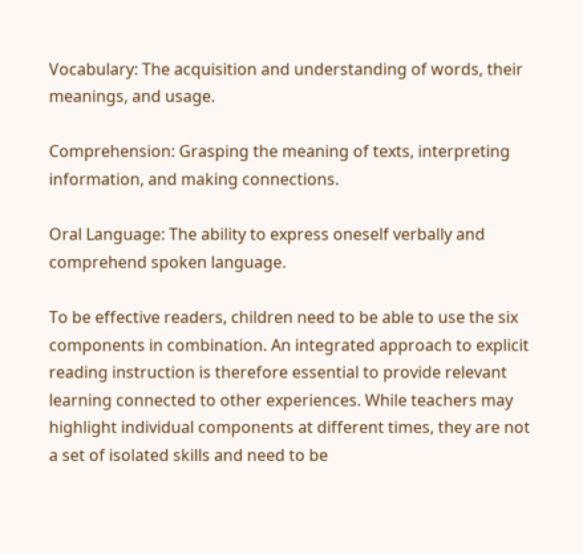Vocabulary: The acquisition and understanding of words, their meanings, and usage.

Comprehension: Grasping the meaning of texts, interpreting information, and making connections.

Oral Language: The ability to express oneself verbally and comprehend spoken language.

To be effective readers, children need to be able to use the six components in combination. An integrated approach to explicit reading instruction is therefore essential to provide relevant learning connected to other experiences. While teachers may highlight individual components at different times, they are not a set of isolated skills and need to be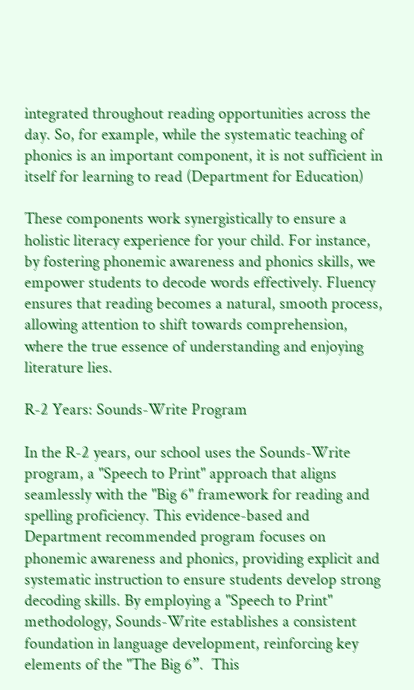integrated throughout reading opportunities across the day. So, for example, while the systematic teaching of phonics is an important component, it is not sufficient in itself for learning to read (Department for Education)

These components work synergistically to ensure a holistic literacy experience for your child. For instance, by fostering phonemic awareness and phonics skills, we empower students to decode words effectively. Fluency ensures that reading becomes a natural, smooth process, allowing attention to shift towards comprehension, where the true essence of understanding and enjoying literature lies.

R-2 Years: Sounds-Write Program

In the R-2 years, our school uses the Sounds-Write program, a "Speech to Print" approach that aligns seamlessly with the "Big 6" framework for reading and spelling proficiency. This evidence-based and Department recommended program focuses on phonemic awareness and phonics, providing explicit and systematic instruction to ensure students develop strong decoding skills. By employing a "Speech to Print" methodology, Sounds-Write establishes a consistent foundation in language development, reinforcing key elements of the "The Big 6”.  This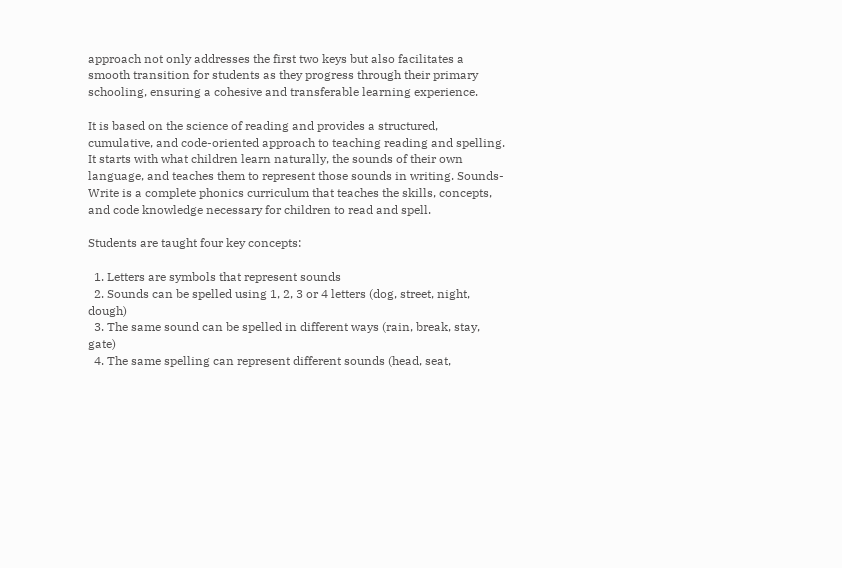approach not only addresses the first two keys but also facilitates a smooth transition for students as they progress through their primary schooling, ensuring a cohesive and transferable learning experience.

It is based on the science of reading and provides a structured, cumulative, and code-oriented approach to teaching reading and spelling. It starts with what children learn naturally, the sounds of their own language, and teaches them to represent those sounds in writing. Sounds-Write is a complete phonics curriculum that teaches the skills, concepts, and code knowledge necessary for children to read and spell.

Students are taught four key concepts:

  1. Letters are symbols that represent sounds
  2. Sounds can be spelled using 1, 2, 3 or 4 letters (dog, street, night, dough)
  3. The same sound can be spelled in different ways (rain, break, stay, gate)
  4. The same spelling can represent different sounds (head, seat,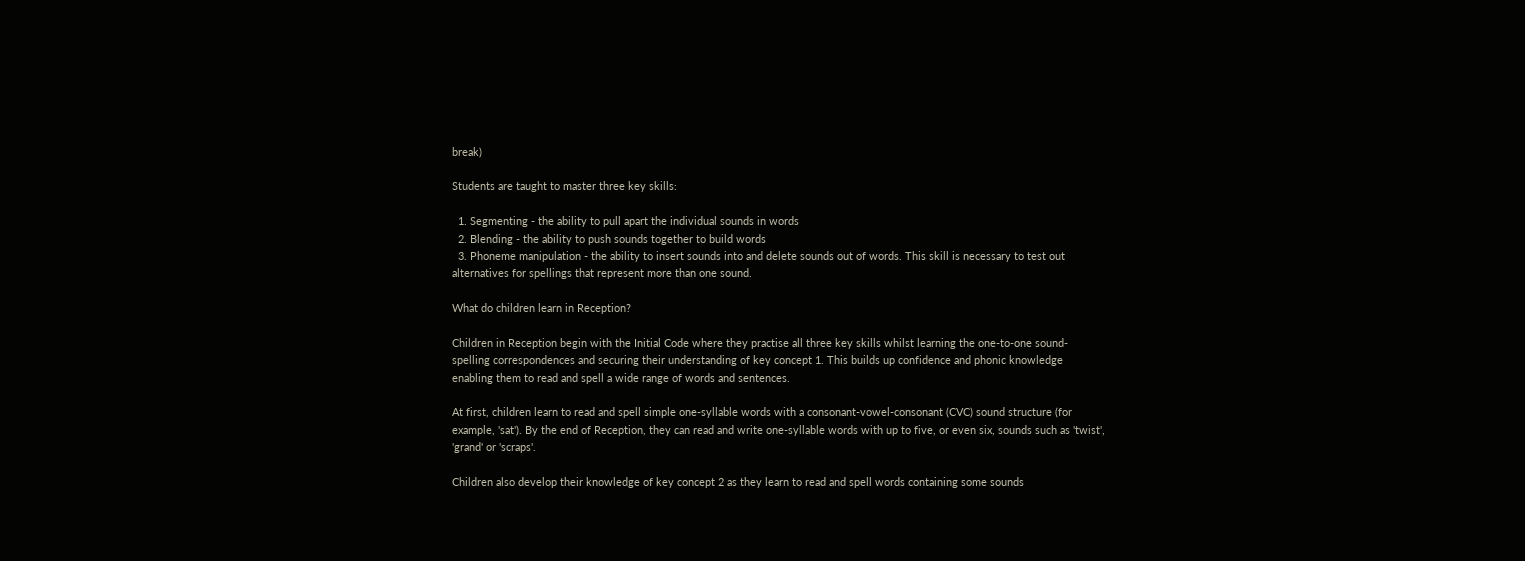break)

Students are taught to master three key skills:

  1. Segmenting - the ability to pull apart the individual sounds in words
  2. Blending - the ability to push sounds together to build words
  3. Phoneme manipulation - the ability to insert sounds into and delete sounds out of words. This skill is necessary to test out alternatives for spellings that represent more than one sound.

What do children learn in Reception?

Children in Reception begin with the Initial Code where they practise all three key skills whilst learning the one-to-one sound-spelling correspondences and securing their understanding of key concept 1. This builds up confidence and phonic knowledge enabling them to read and spell a wide range of words and sentences.

At first, children learn to read and spell simple one-syllable words with a consonant-vowel-consonant (CVC) sound structure (for example, 'sat'). By the end of Reception, they can read and write one-syllable words with up to five, or even six, sounds such as 'twist', 'grand' or 'scraps'.

Children also develop their knowledge of key concept 2 as they learn to read and spell words containing some sounds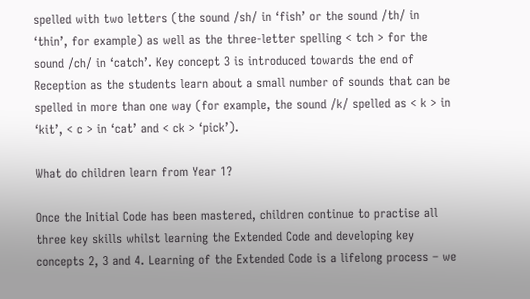spelled with two letters (the sound /sh/ in ‘fish’ or the sound /th/ in ‘thin’, for example) as well as the three-letter spelling < tch > for the sound /ch/ in ‘catch’. Key concept 3 is introduced towards the end of Reception as the students learn about a small number of sounds that can be spelled in more than one way (for example, the sound /k/ spelled as < k > in ‘kit’, < c > in ‘cat’ and < ck > ‘pick’).

What do children learn from Year 1?

Once the Initial Code has been mastered, children continue to practise all three key skills whilst learning the Extended Code and developing key concepts 2, 3 and 4. Learning of the Extended Code is a lifelong process – we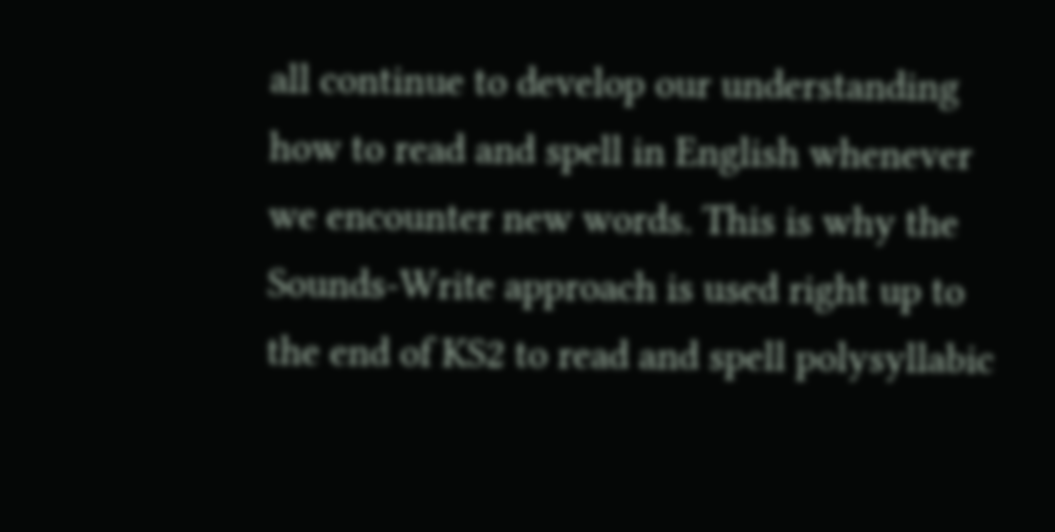all continue to develop our understanding how to read and spell in English whenever we encounter new words. This is why the Sounds-Write approach is used right up to the end of KS2 to read and spell polysyllabic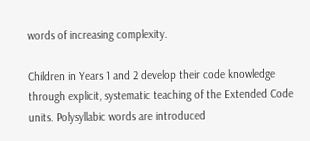words of increasing complexity.

Children in Years 1 and 2 develop their code knowledge through explicit, systematic teaching of the Extended Code units. Polysyllabic words are introduced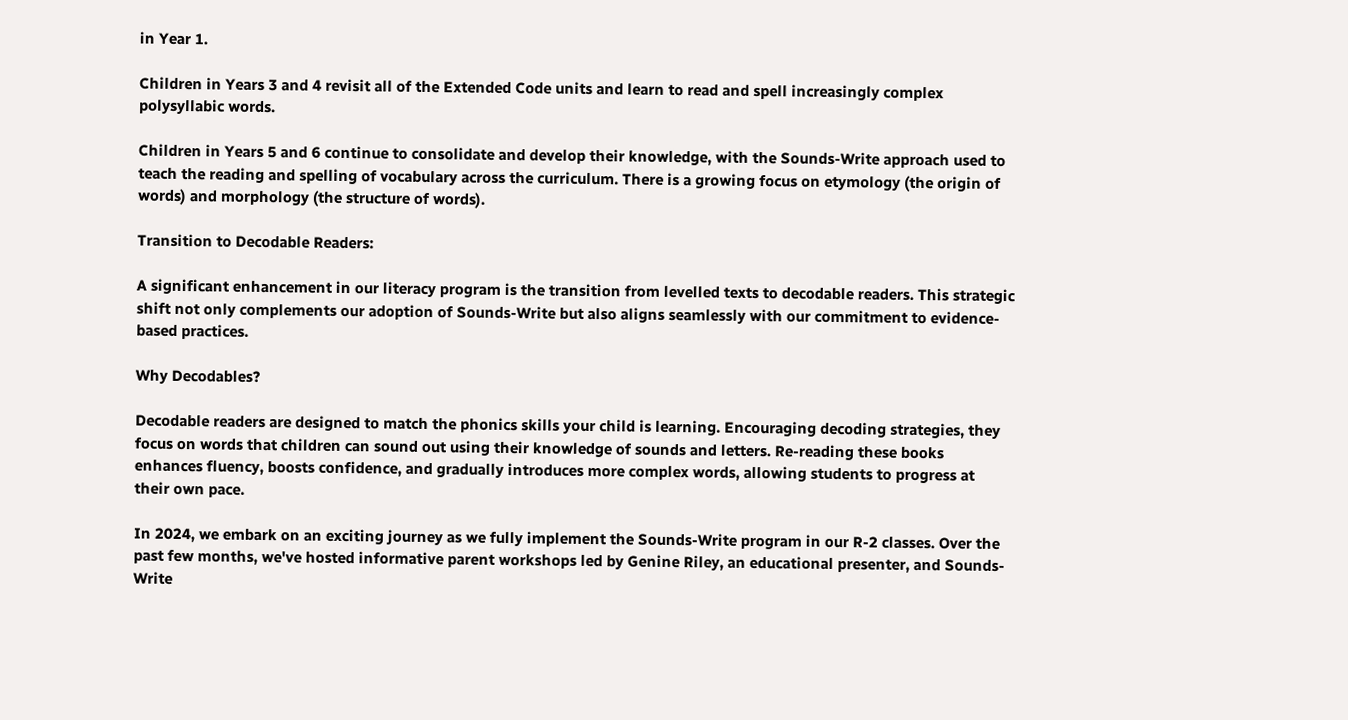in Year 1.

Children in Years 3 and 4 revisit all of the Extended Code units and learn to read and spell increasingly complex polysyllabic words.

Children in Years 5 and 6 continue to consolidate and develop their knowledge, with the Sounds-Write approach used to teach the reading and spelling of vocabulary across the curriculum. There is a growing focus on etymology (the origin of words) and morphology (the structure of words).

Transition to Decodable Readers:

A significant enhancement in our literacy program is the transition from levelled texts to decodable readers. This strategic shift not only complements our adoption of Sounds-Write but also aligns seamlessly with our commitment to evidence-based practices.

Why Decodables?

Decodable readers are designed to match the phonics skills your child is learning. Encouraging decoding strategies, they focus on words that children can sound out using their knowledge of sounds and letters. Re-reading these books enhances fluency, boosts confidence, and gradually introduces more complex words, allowing students to progress at their own pace.

In 2024, we embark on an exciting journey as we fully implement the Sounds-Write program in our R-2 classes. Over the past few months, we've hosted informative parent workshops led by Genine Riley, an educational presenter, and Sounds-Write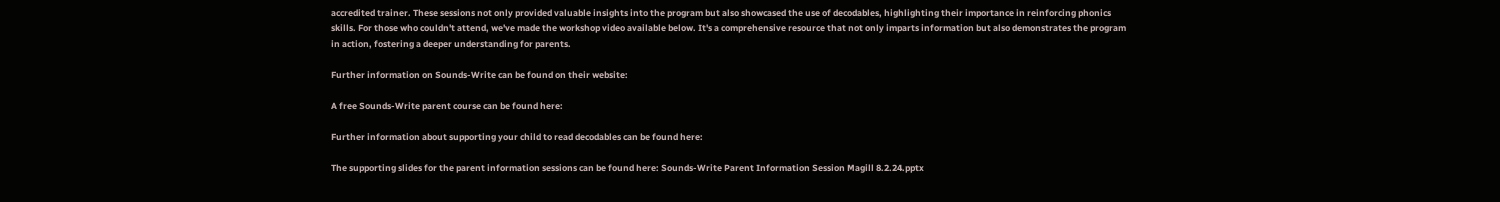accredited trainer. These sessions not only provided valuable insights into the program but also showcased the use of decodables, highlighting their importance in reinforcing phonics skills. For those who couldn't attend, we've made the workshop video available below. It's a comprehensive resource that not only imparts information but also demonstrates the program in action, fostering a deeper understanding for parents.

Further information on Sounds-Write can be found on their website:

A free Sounds-Write parent course can be found here:

Further information about supporting your child to read decodables can be found here:

The supporting slides for the parent information sessions can be found here: Sounds-Write Parent Information Session Magill 8.2.24.pptx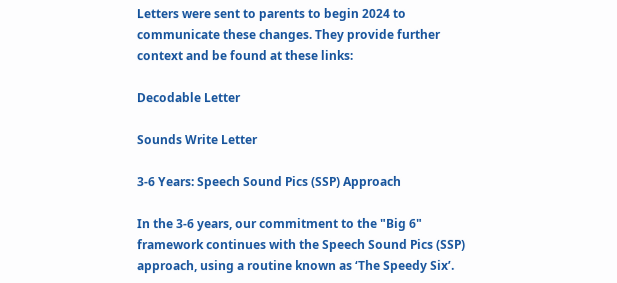Letters were sent to parents to begin 2024 to communicate these changes. They provide further context and be found at these links:

Decodable Letter

Sounds Write Letter

3-6 Years: Speech Sound Pics (SSP) Approach

In the 3-6 years, our commitment to the "Big 6" framework continues with the Speech Sound Pics (SSP) approach, using a routine known as ‘The Speedy Six’.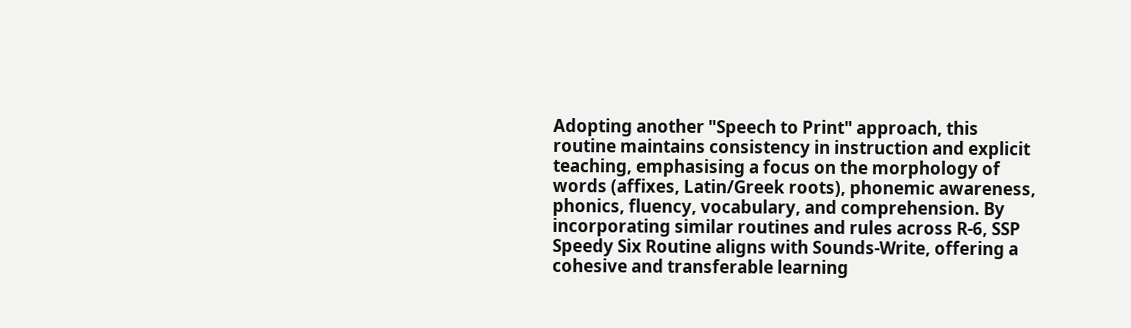Adopting another "Speech to Print" approach, this routine maintains consistency in instruction and explicit teaching, emphasising a focus on the morphology of words (affixes, Latin/Greek roots), phonemic awareness, phonics, fluency, vocabulary, and comprehension. By incorporating similar routines and rules across R-6, SSP Speedy Six Routine aligns with Sounds-Write, offering a cohesive and transferable learning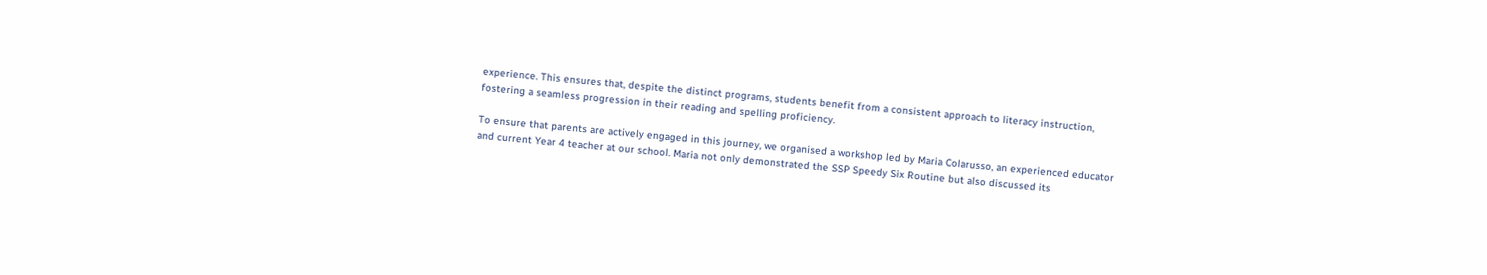experience. This ensures that, despite the distinct programs, students benefit from a consistent approach to literacy instruction, fostering a seamless progression in their reading and spelling proficiency.

To ensure that parents are actively engaged in this journey, we organised a workshop led by Maria Colarusso, an experienced educator and current Year 4 teacher at our school. Maria not only demonstrated the SSP Speedy Six Routine but also discussed its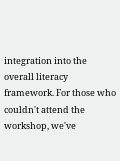integration into the overall literacy framework. For those who couldn't attend the workshop, we've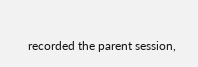recorded the parent session,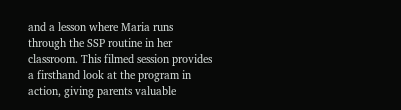and a lesson where Maria runs through the SSP routine in her classroom. This filmed session provides a firsthand look at the program in action, giving parents valuable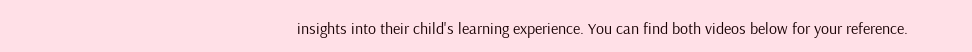insights into their child's learning experience. You can find both videos below for your reference.